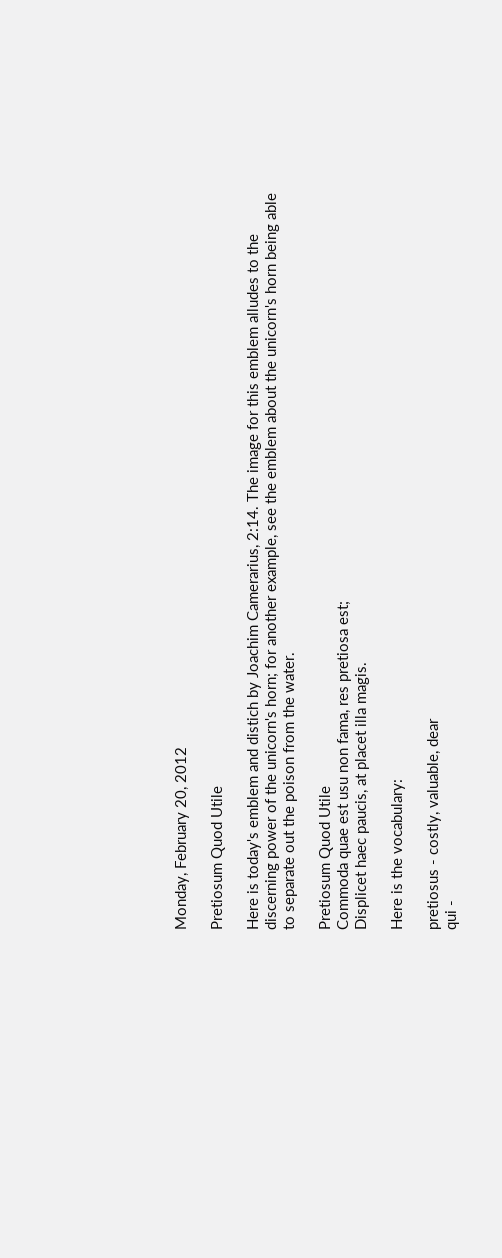Monday, February 20, 2012

Pretiosum Quod Utile

Here is today's emblem and distich by Joachim Camerarius, 2:14. The image for this emblem alludes to the discerning power of the unicorn's horn; for another example, see the emblem about the unicorn's horn being able to separate out the poison from the water.

Pretiosum Quod Utile
Commoda quae est usu non fama, res pretiosa est;
Displicet haec paucis, at placet illa magis.

Here is the vocabulary:

pretiosus - costly, valuable, dear
qui -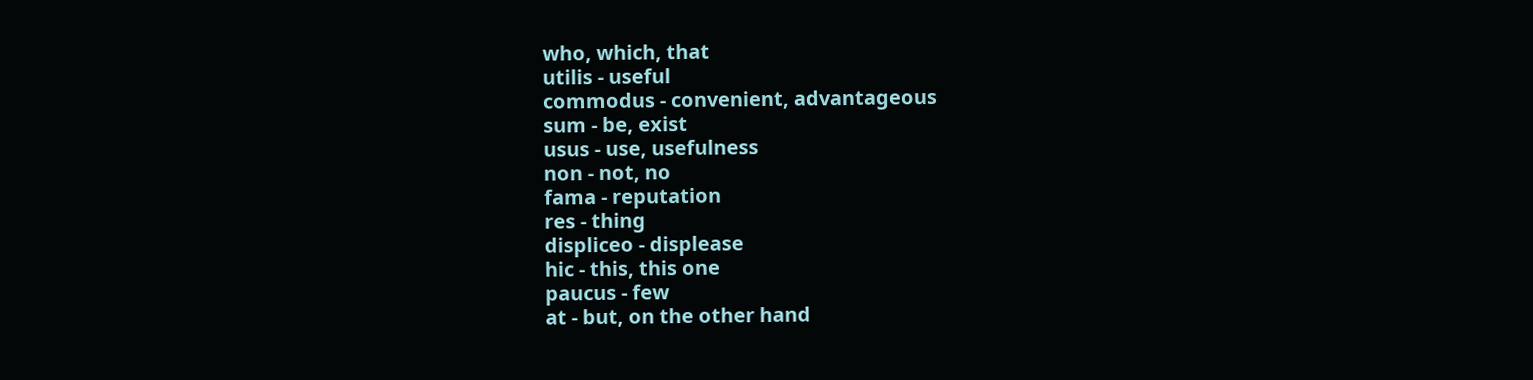who, which, that
utilis - useful
commodus - convenient, advantageous
sum - be, exist
usus - use, usefulness
non - not, no
fama - reputation
res - thing
displiceo - displease
hic - this, this one
paucus - few
at - but, on the other hand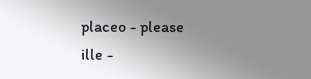placeo - please
ille -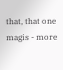that, that one
magis - more